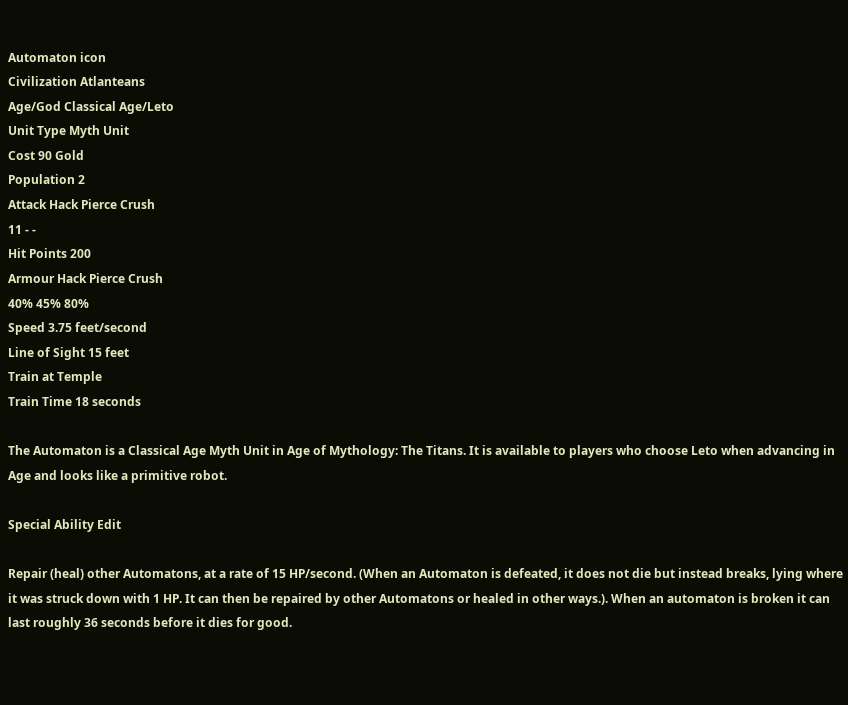Automaton icon
Civilization Atlanteans
Age/God Classical Age/Leto
Unit Type Myth Unit
Cost 90 Gold
Population 2
Attack Hack Pierce Crush
11 - -
Hit Points 200
Armour Hack Pierce Crush
40% 45% 80%
Speed 3.75 feet/second
Line of Sight 15 feet
Train at Temple
Train Time 18 seconds

The Automaton is a Classical Age Myth Unit in Age of Mythology: The Titans. It is available to players who choose Leto when advancing in Age and looks like a primitive robot.

Special Ability Edit

Repair (heal) other Automatons, at a rate of 15 HP/second. (When an Automaton is defeated, it does not die but instead breaks, lying where it was struck down with 1 HP. It can then be repaired by other Automatons or healed in other ways.). When an automaton is broken it can last roughly 36 seconds before it dies for good.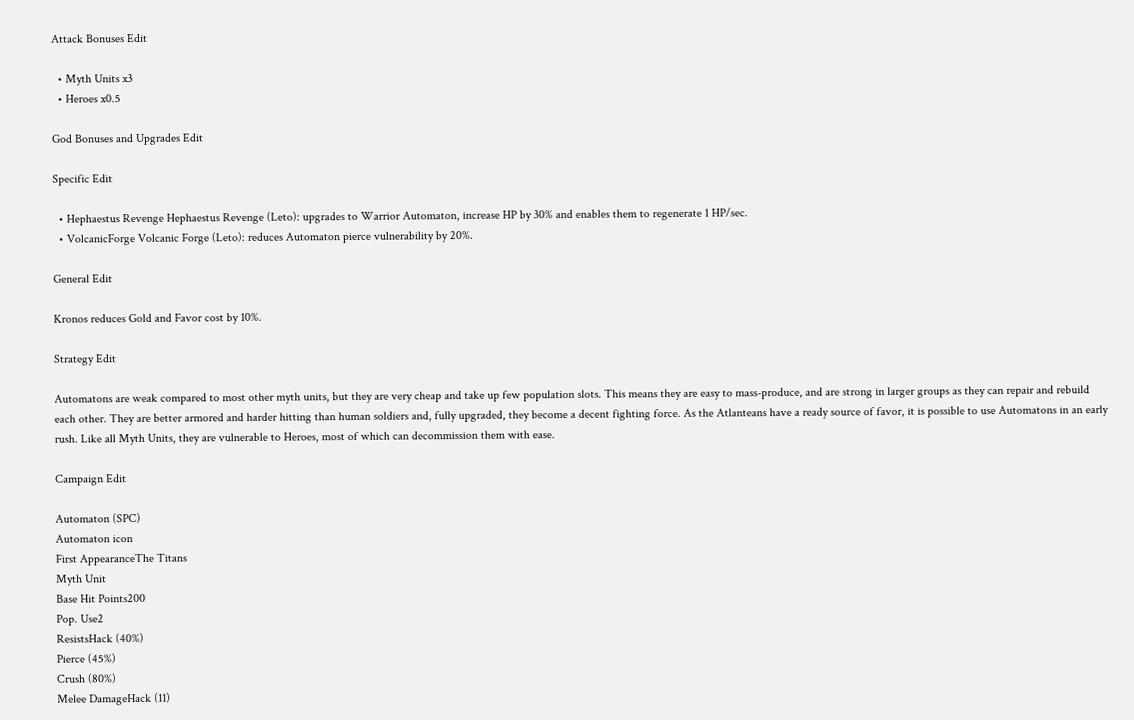Attack Bonuses Edit

  • Myth Units x3
  • Heroes x0.5

God Bonuses and Upgrades Edit

Specific Edit

  • Hephaestus Revenge Hephaestus Revenge (Leto): upgrades to Warrior Automaton, increase HP by 30% and enables them to regenerate 1 HP/sec.
  • VolcanicForge Volcanic Forge (Leto): reduces Automaton pierce vulnerability by 20%.

General Edit

Kronos reduces Gold and Favor cost by 10%.

Strategy Edit

Automatons are weak compared to most other myth units, but they are very cheap and take up few population slots. This means they are easy to mass-produce, and are strong in larger groups as they can repair and rebuild each other. They are better armored and harder hitting than human soldiers and, fully upgraded, they become a decent fighting force. As the Atlanteans have a ready source of favor, it is possible to use Automatons in an early rush. Like all Myth Units, they are vulnerable to Heroes, most of which can decommission them with ease.

Campaign Edit

Automaton (SPC)
Automaton icon
First AppearanceThe Titans
Myth Unit
Base Hit Points200
Pop. Use2
ResistsHack (40%)
Pierce (45%)
Crush (80%)
Melee DamageHack (11)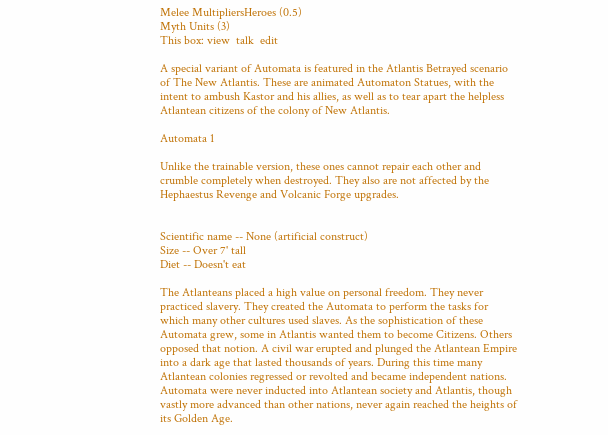Melee MultipliersHeroes (0.5)
Myth Units (3)
This box: view  talk  edit

A special variant of Automata is featured in the Atlantis Betrayed scenario of The New Atlantis. These are animated Automaton Statues, with the intent to ambush Kastor and his allies, as well as to tear apart the helpless Atlantean citizens of the colony of New Atlantis.

Automata 1

Unlike the trainable version, these ones cannot repair each other and crumble completely when destroyed. They also are not affected by the Hephaestus Revenge and Volcanic Forge upgrades.


Scientific name -- None (artificial construct)
Size -- Over 7' tall
Diet -- Doesn't eat

The Atlanteans placed a high value on personal freedom. They never practiced slavery. They created the Automata to perform the tasks for which many other cultures used slaves. As the sophistication of these Automata grew, some in Atlantis wanted them to become Citizens. Others opposed that notion. A civil war erupted and plunged the Atlantean Empire into a dark age that lasted thousands of years. During this time many Atlantean colonies regressed or revolted and became independent nations. Automata were never inducted into Atlantean society and Atlantis, though vastly more advanced than other nations, never again reached the heights of its Golden Age.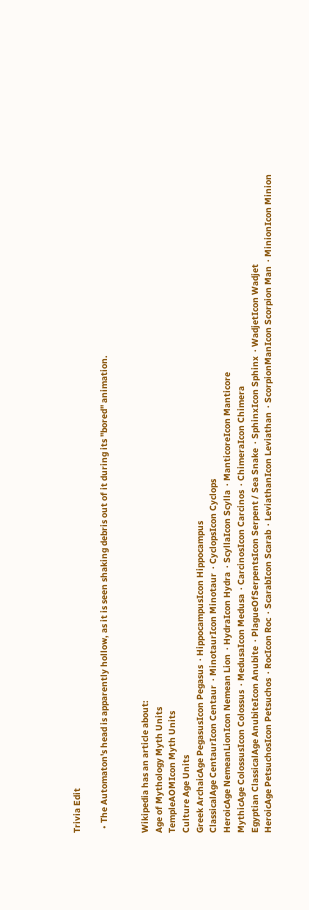Trivia Edit

  • The Automaton's head is apparently hollow, as it is seen shaking debris out of it during its "bored" animation.


Wikipedia has an article about:
Age of Mythology Myth Units
TempleAOMIcon Myth Units
Culture Age Units
Greek ArchaicAge PegasusIcon Pegasus  · HippocampusIcon Hippocampus
ClassicalAge CentaurIcon Centaur  · MinotaurIcon Minotaur  · CyclopsIcon Cyclops
HeroicAge NemeanLionIcon Nemean Lion  · HydraIcon Hydra  · ScyllaIcon Scylla  · ManticoreIcon Manticore
MythicAge ColossusIcon Colossus  · MedusaIcon Medusa  · CarcinosIcon Carcinos  · ChimeraIcon Chimera
Egyptian ClassicalAge AnubiteIcon Anubite  · PlagueOfSerpentsIcon Serpent / Sea Snake  · SphinxIcon Sphinx  · WadjetIcon Wadjet
HeroicAge PetsuchosIcon Petsuchos  · RocIcon Roc  · ScarabIcon Scarab  · LeviathanIcon Leviathan  · ScorpionManIcon Scorpion Man  · MinionIcon Minion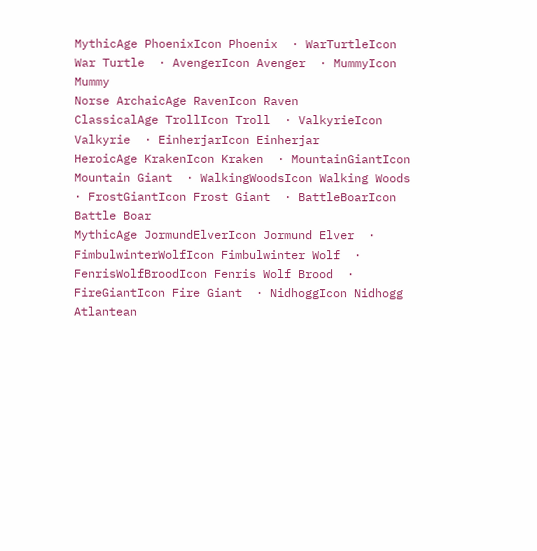MythicAge PhoenixIcon Phoenix  · WarTurtleIcon War Turtle  · AvengerIcon Avenger  · MummyIcon Mummy
Norse ArchaicAge RavenIcon Raven
ClassicalAge TrollIcon Troll  · ValkyrieIcon Valkyrie  · EinherjarIcon Einherjar
HeroicAge KrakenIcon Kraken  · MountainGiantIcon Mountain Giant  · WalkingWoodsIcon Walking Woods  · FrostGiantIcon Frost Giant  · BattleBoarIcon Battle Boar
MythicAge JormundElverIcon Jormund Elver  · FimbulwinterWolfIcon Fimbulwinter Wolf  · FenrisWolfBroodIcon Fenris Wolf Brood  · FireGiantIcon Fire Giant  · NidhoggIcon Nidhogg
Atlantean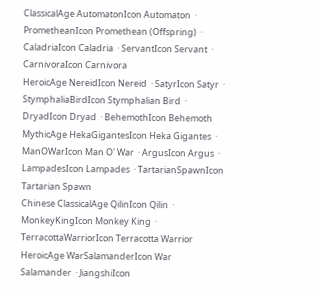ClassicalAge AutomatonIcon Automaton  · PrometheanIcon Promethean (Offspring)  · CaladriaIcon Caladria  · ServantIcon Servant  · CarnivoraIcon Carnivora
HeroicAge NereidIcon Nereid  · SatyrIcon Satyr  · StymphaliaBirdIcon Stymphalian Bird  · DryadIcon Dryad  · BehemothIcon Behemoth
MythicAge HekaGigantesIcon Heka Gigantes  · ManOWarIcon Man O' War  · ArgusIcon Argus  · LampadesIcon Lampades  · TartarianSpawnIcon Tartarian Spawn
Chinese ClassicalAge QilinIcon Qilin  · MonkeyKingIcon Monkey King  · TerracottaWarriorIcon Terracotta Warrior
HeroicAge WarSalamanderIcon War Salamander  · JiangshiIcon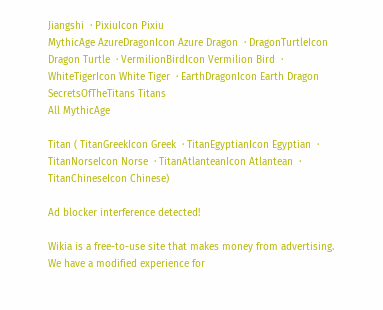Jiangshi  · PixiuIcon Pixiu
MythicAge AzureDragonIcon Azure Dragon  · DragonTurtleIcon Dragon Turtle  · VermilionBirdIcon Vermilion Bird  · WhiteTigerIcon White Tiger  · EarthDragonIcon Earth Dragon
SecretsOfTheTitans Titans
All MythicAge

Titan ( TitanGreekIcon Greek  · TitanEgyptianIcon Egyptian  · TitanNorseIcon Norse  · TitanAtlanteanIcon Atlantean  · TitanChineseIcon Chinese)

Ad blocker interference detected!

Wikia is a free-to-use site that makes money from advertising. We have a modified experience for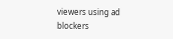viewers using ad blockers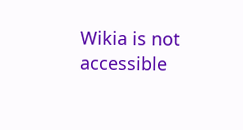Wikia is not accessible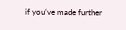if you’ve made further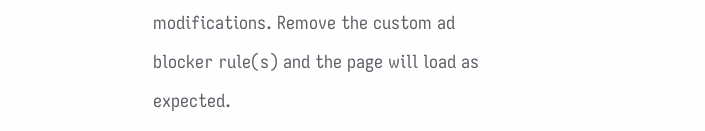modifications. Remove the custom ad blocker rule(s) and the page will load as expected.